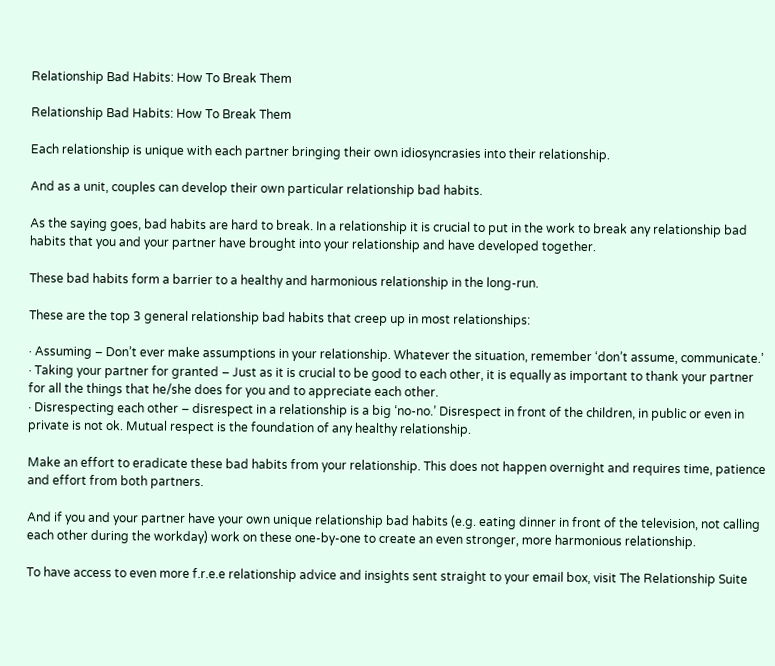Relationship Bad Habits: How To Break Them

Relationship Bad Habits: How To Break Them

Each relationship is unique with each partner bringing their own idiosyncrasies into their relationship.

And as a unit, couples can develop their own particular relationship bad habits.

As the saying goes, bad habits are hard to break. In a relationship it is crucial to put in the work to break any relationship bad habits that you and your partner have brought into your relationship and have developed together.

These bad habits form a barrier to a healthy and harmonious relationship in the long-run.

These are the top 3 general relationship bad habits that creep up in most relationships:

· Assuming – Don’t ever make assumptions in your relationship. Whatever the situation, remember ‘don’t assume, communicate.’
· Taking your partner for granted – Just as it is crucial to be good to each other, it is equally as important to thank your partner for all the things that he/she does for you and to appreciate each other.
· Disrespecting each other – disrespect in a relationship is a big ‘no-no.’ Disrespect in front of the children, in public or even in private is not ok. Mutual respect is the foundation of any healthy relationship.

Make an effort to eradicate these bad habits from your relationship. This does not happen overnight and requires time, patience and effort from both partners.

And if you and your partner have your own unique relationship bad habits (e.g. eating dinner in front of the television, not calling each other during the workday) work on these one-by-one to create an even stronger, more harmonious relationship.

To have access to even more f.r.e.e relationship advice and insights sent straight to your email box, visit The Relationship Suite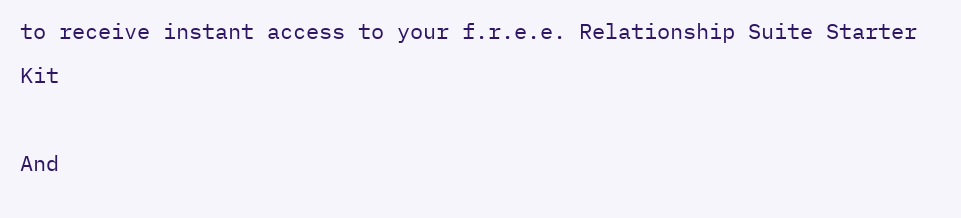to receive instant access to your f.r.e.e. Relationship Suite Starter Kit

And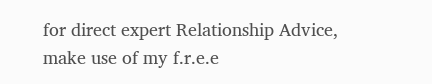for direct expert Relationship Advice, make use of my f.r.e.e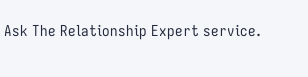Ask The Relationship Expert service.